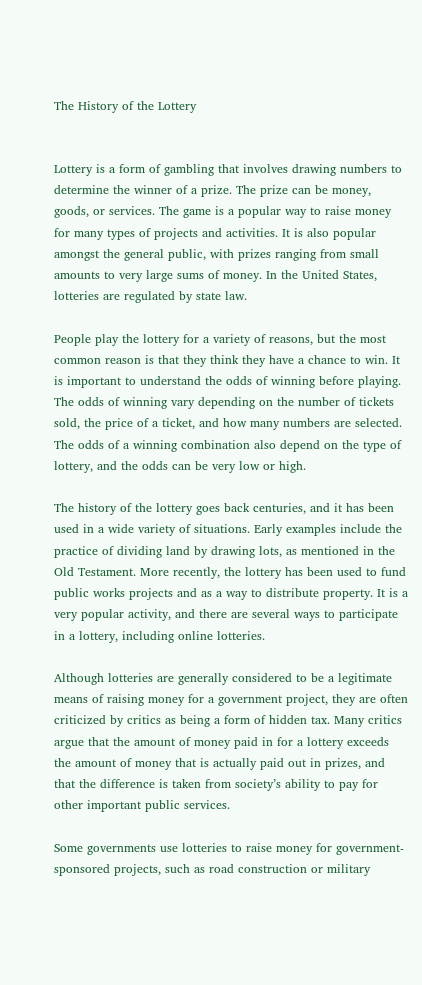The History of the Lottery


Lottery is a form of gambling that involves drawing numbers to determine the winner of a prize. The prize can be money, goods, or services. The game is a popular way to raise money for many types of projects and activities. It is also popular amongst the general public, with prizes ranging from small amounts to very large sums of money. In the United States, lotteries are regulated by state law.

People play the lottery for a variety of reasons, but the most common reason is that they think they have a chance to win. It is important to understand the odds of winning before playing. The odds of winning vary depending on the number of tickets sold, the price of a ticket, and how many numbers are selected. The odds of a winning combination also depend on the type of lottery, and the odds can be very low or high.

The history of the lottery goes back centuries, and it has been used in a wide variety of situations. Early examples include the practice of dividing land by drawing lots, as mentioned in the Old Testament. More recently, the lottery has been used to fund public works projects and as a way to distribute property. It is a very popular activity, and there are several ways to participate in a lottery, including online lotteries.

Although lotteries are generally considered to be a legitimate means of raising money for a government project, they are often criticized by critics as being a form of hidden tax. Many critics argue that the amount of money paid in for a lottery exceeds the amount of money that is actually paid out in prizes, and that the difference is taken from society’s ability to pay for other important public services.

Some governments use lotteries to raise money for government-sponsored projects, such as road construction or military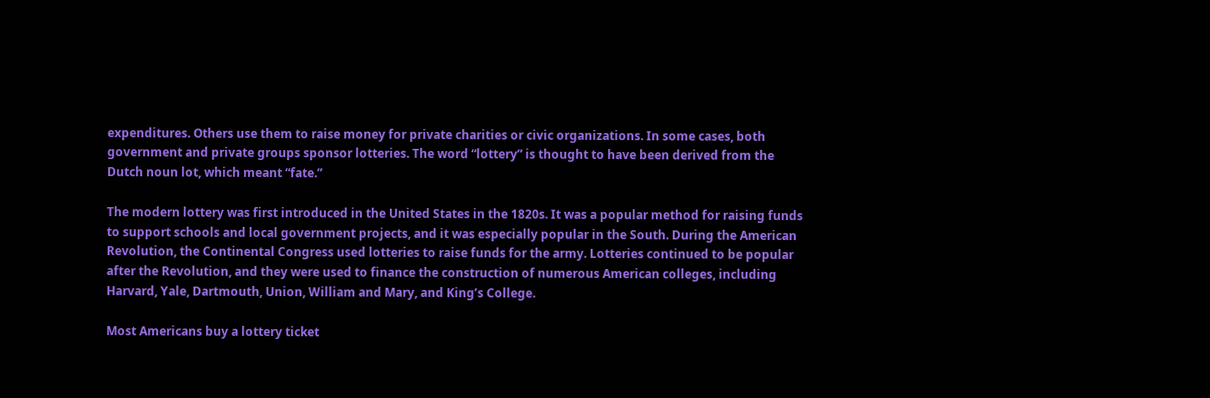expenditures. Others use them to raise money for private charities or civic organizations. In some cases, both government and private groups sponsor lotteries. The word “lottery” is thought to have been derived from the Dutch noun lot, which meant “fate.”

The modern lottery was first introduced in the United States in the 1820s. It was a popular method for raising funds to support schools and local government projects, and it was especially popular in the South. During the American Revolution, the Continental Congress used lotteries to raise funds for the army. Lotteries continued to be popular after the Revolution, and they were used to finance the construction of numerous American colleges, including Harvard, Yale, Dartmouth, Union, William and Mary, and King’s College.

Most Americans buy a lottery ticket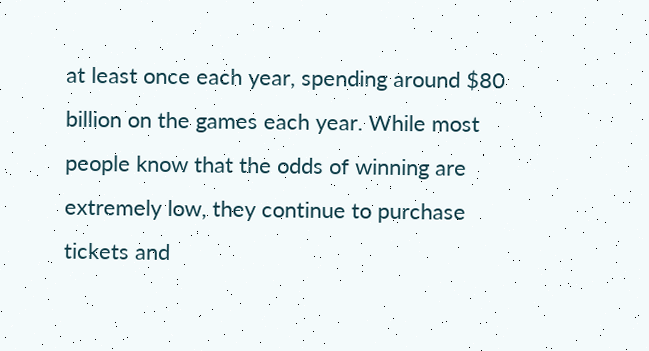at least once each year, spending around $80 billion on the games each year. While most people know that the odds of winning are extremely low, they continue to purchase tickets and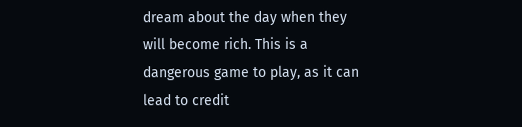dream about the day when they will become rich. This is a dangerous game to play, as it can lead to credit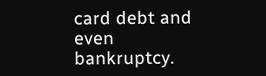card debt and even bankruptcy.